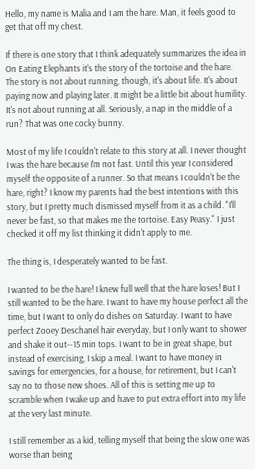Hello, my name is Malia and I am the hare. Man, it feels good to get that off my chest.

If there is one story that I think adequately summarizes the idea in On Eating Elephants it's the story of the tortoise and the hare. The story is not about running, though, it's about life. It's about paying now and playing later. It might be a little bit about humility. It's not about running at all. Seriously, a nap in the middle of a run? That was one cocky bunny.

Most of my life I couldn't relate to this story at all. I never thought I was the hare because I'm not fast. Until this year I considered myself the opposite of a runner. So that means I couldn't be the hare, right? I know my parents had the best intentions with this story, but I pretty much dismissed myself from it as a child. "I'll never be fast, so that makes me the tortoise. Easy Peasy." I just checked it off my list thinking it didn't apply to me.

The thing is, I desperately wanted to be fast.

I wanted to be the hare! I knew full well that the hare loses! But I still wanted to be the hare. I want to have my house perfect all the time, but I want to only do dishes on Saturday. I want to have perfect Zooey Deschanel hair everyday, but I only want to shower and shake it out--15 min tops. I want to be in great shape, but instead of exercising, I skip a meal. I want to have money in savings for emergencies, for a house, for retirement, but I can't say no to those new shoes. All of this is setting me up to scramble when I wake up and have to put extra effort into my life at the very last minute.

I still remember as a kid, telling myself that being the slow one was worse than being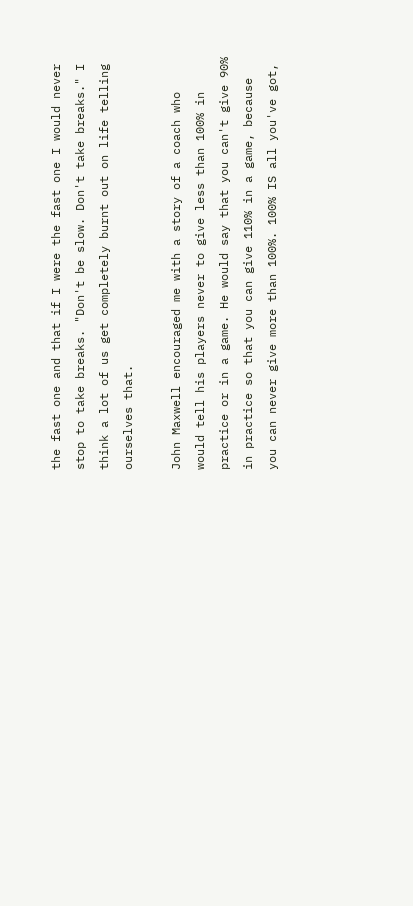the fast one and that if I were the fast one I would never stop to take breaks. "Don't be slow. Don't take breaks." I think a lot of us get completely burnt out on life telling ourselves that.

John Maxwell encouraged me with a story of a coach who would tell his players never to give less than 100% in practice or in a game. He would say that you can't give 90% in practice so that you can give 110% in a game, because you can never give more than 100%. 100% IS all you've got,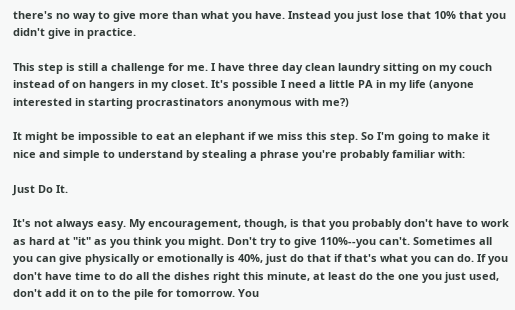there's no way to give more than what you have. Instead you just lose that 10% that you didn't give in practice.

This step is still a challenge for me. I have three day clean laundry sitting on my couch instead of on hangers in my closet. It's possible I need a little PA in my life (anyone interested in starting procrastinators anonymous with me?)

It might be impossible to eat an elephant if we miss this step. So I'm going to make it nice and simple to understand by stealing a phrase you're probably familiar with:

Just Do It.

It's not always easy. My encouragement, though, is that you probably don't have to work as hard at "it" as you think you might. Don't try to give 110%--you can't. Sometimes all you can give physically or emotionally is 40%, just do that if that's what you can do. If you don't have time to do all the dishes right this minute, at least do the one you just used, don't add it on to the pile for tomorrow. You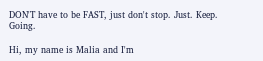DON'T have to be FAST, just don't stop. Just. Keep. Going.

Hi, my name is Malia and I'm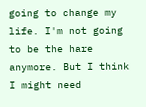going to change my life. I'm not going to be the hare anymore. But I think I might need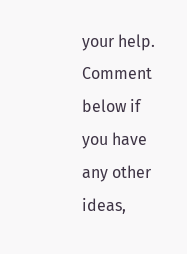your help. Comment below if you have any other ideas,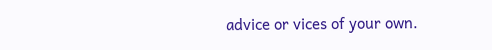advice or vices of your own.